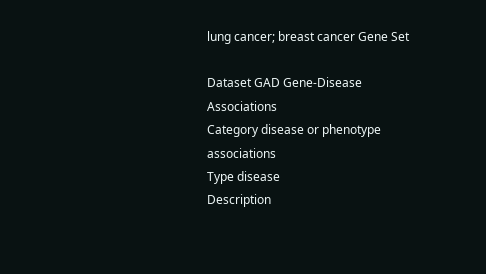lung cancer; breast cancer Gene Set

Dataset GAD Gene-Disease Associations
Category disease or phenotype associations
Type disease
Description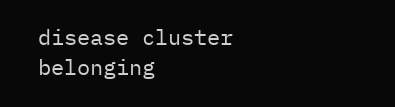disease cluster belonging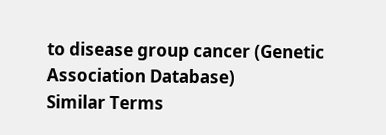to disease group cancer (Genetic Association Database)
Similar Terms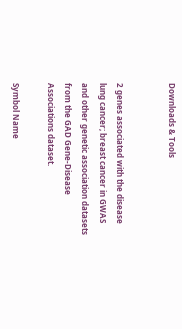Downloads & Tools


2 genes associated with the disease lung cancer; breast cancer in GWAS and other genetic association datasets from the GAD Gene-Disease Associations dataset.

Symbol Name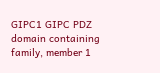GIPC1 GIPC PDZ domain containing family, member 1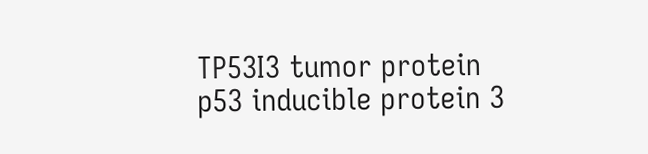TP53I3 tumor protein p53 inducible protein 3